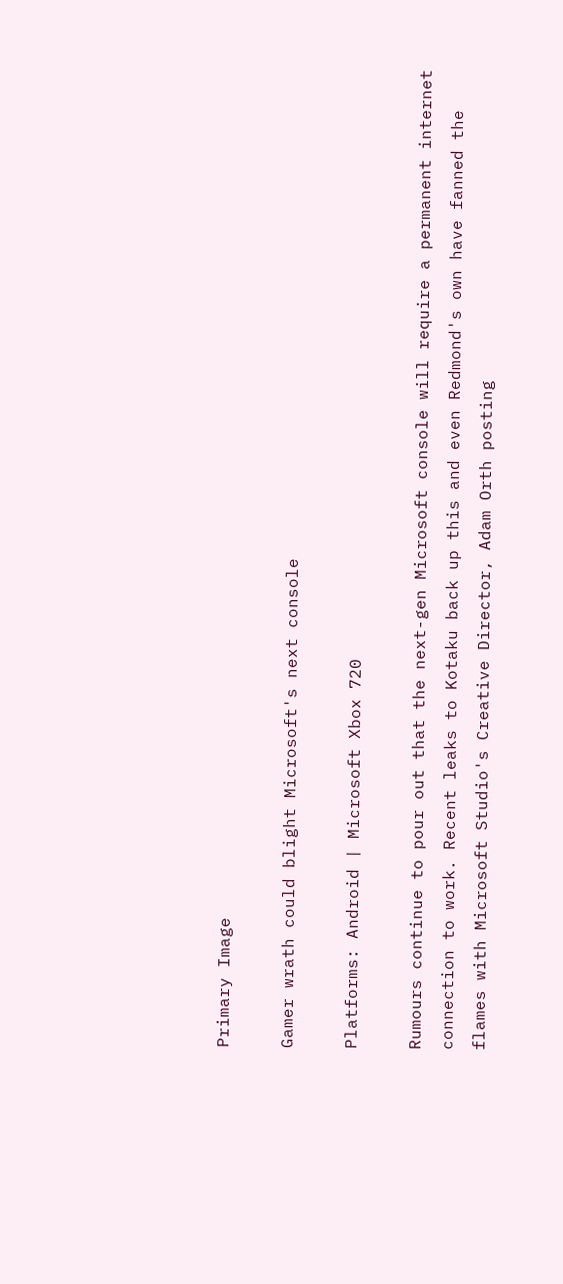Primary Image

Gamer wrath could blight Microsoft's next console

Platforms: Android | Microsoft Xbox 720

Rumours continue to pour out that the next-gen Microsoft console will require a permanent internet connection to work. Recent leaks to Kotaku back up this and even Redmond's own have fanned the flames with Microsoft Studio's Creative Director, Adam Orth posting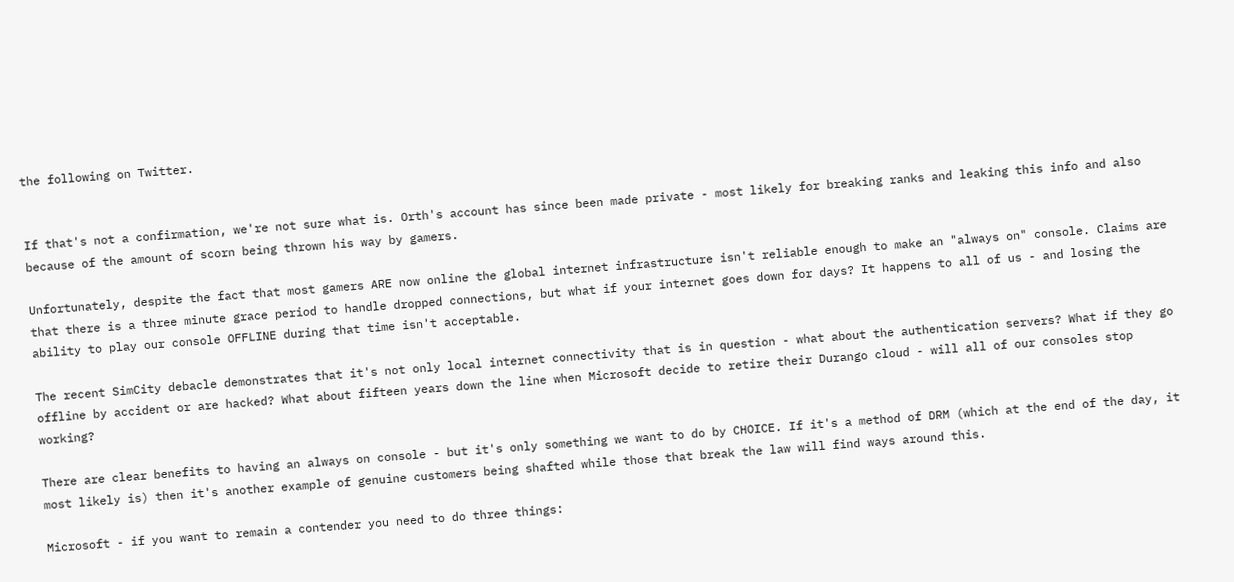the following on Twitter.


If that's not a confirmation, we're not sure what is. Orth's account has since been made private - most likely for breaking ranks and leaking this info and also because of the amount of scorn being thrown his way by gamers.

Unfortunately, despite the fact that most gamers ARE now online the global internet infrastructure isn't reliable enough to make an "always on" console. Claims are that there is a three minute grace period to handle dropped connections, but what if your internet goes down for days? It happens to all of us - and losing the ability to play our console OFFLINE during that time isn't acceptable.

The recent SimCity debacle demonstrates that it's not only local internet connectivity that is in question - what about the authentication servers? What if they go offline by accident or are hacked? What about fifteen years down the line when Microsoft decide to retire their Durango cloud - will all of our consoles stop working?

There are clear benefits to having an always on console - but it's only something we want to do by CHOICE. If it's a method of DRM (which at the end of the day, it most likely is) then it's another example of genuine customers being shafted while those that break the law will find ways around this.

Microsoft - if you want to remain a contender you need to do three things: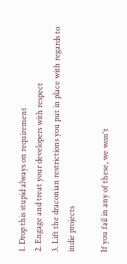1. Drop this stupid always on requirement
2. Engage and treat your developers with respect
3. Lift the draconian restrictions you put in place with regards to indie projects

If you fail in any of these, we won't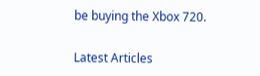be buying the Xbox 720.

Latest Articles